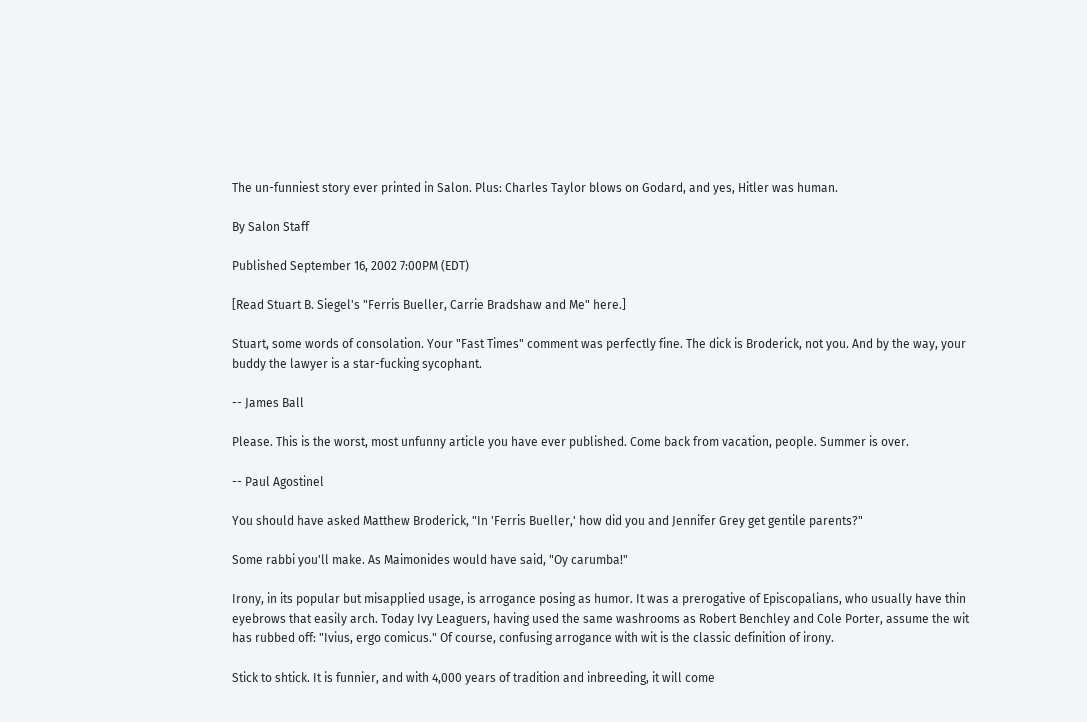The un-funniest story ever printed in Salon. Plus: Charles Taylor blows on Godard, and yes, Hitler was human.

By Salon Staff

Published September 16, 2002 7:00PM (EDT)

[Read Stuart B. Siegel's "Ferris Bueller, Carrie Bradshaw and Me" here.]

Stuart, some words of consolation. Your "Fast Times" comment was perfectly fine. The dick is Broderick, not you. And by the way, your buddy the lawyer is a star-fucking sycophant.

-- James Ball

Please. This is the worst, most unfunny article you have ever published. Come back from vacation, people. Summer is over.

-- Paul Agostinel

You should have asked Matthew Broderick, "In 'Ferris Bueller,' how did you and Jennifer Grey get gentile parents?"

Some rabbi you'll make. As Maimonides would have said, "Oy carumba!"

Irony, in its popular but misapplied usage, is arrogance posing as humor. It was a prerogative of Episcopalians, who usually have thin eyebrows that easily arch. Today Ivy Leaguers, having used the same washrooms as Robert Benchley and Cole Porter, assume the wit has rubbed off: "Ivius, ergo comicus." Of course, confusing arrogance with wit is the classic definition of irony.

Stick to shtick. It is funnier, and with 4,000 years of tradition and inbreeding, it will come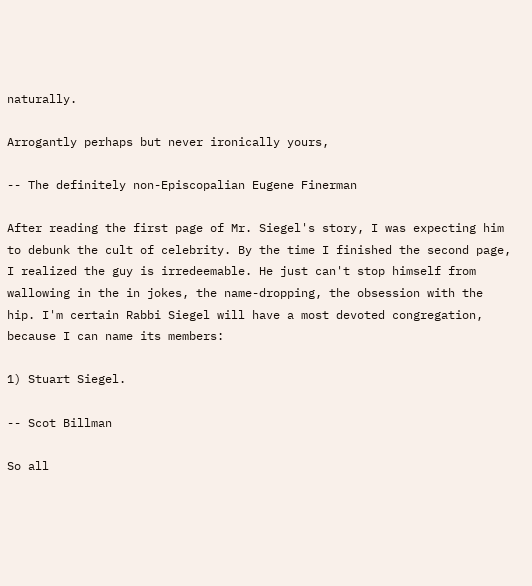naturally.

Arrogantly perhaps but never ironically yours,

-- The definitely non-Episcopalian Eugene Finerman

After reading the first page of Mr. Siegel's story, I was expecting him to debunk the cult of celebrity. By the time I finished the second page, I realized the guy is irredeemable. He just can't stop himself from wallowing in the in jokes, the name-dropping, the obsession with the hip. I'm certain Rabbi Siegel will have a most devoted congregation, because I can name its members:

1) Stuart Siegel.

-- Scot Billman

So all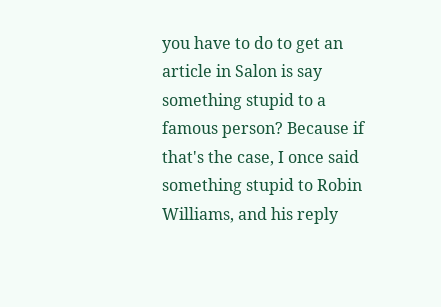you have to do to get an article in Salon is say something stupid to a famous person? Because if that's the case, I once said something stupid to Robin Williams, and his reply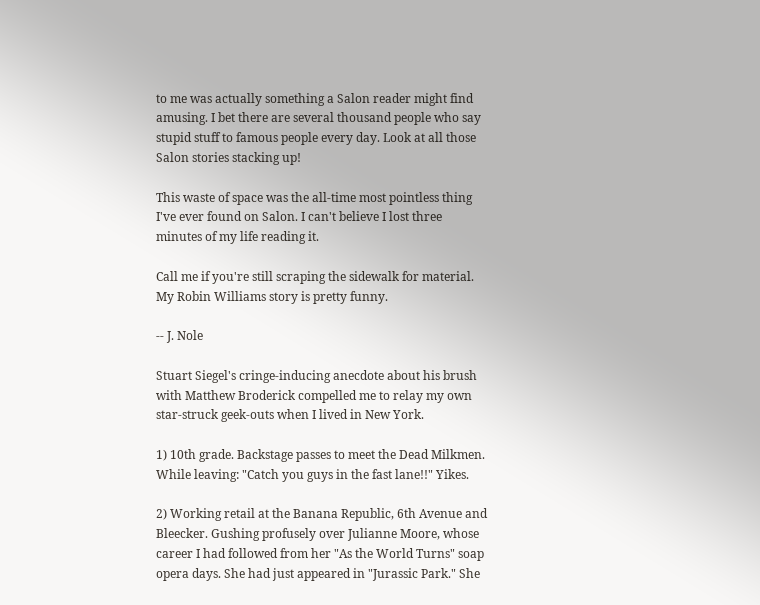to me was actually something a Salon reader might find amusing. I bet there are several thousand people who say stupid stuff to famous people every day. Look at all those Salon stories stacking up!

This waste of space was the all-time most pointless thing I've ever found on Salon. I can't believe I lost three minutes of my life reading it.

Call me if you're still scraping the sidewalk for material. My Robin Williams story is pretty funny.

-- J. Nole

Stuart Siegel's cringe-inducing anecdote about his brush with Matthew Broderick compelled me to relay my own star-struck geek-outs when I lived in New York.

1) 10th grade. Backstage passes to meet the Dead Milkmen. While leaving: "Catch you guys in the fast lane!!" Yikes.

2) Working retail at the Banana Republic, 6th Avenue and Bleecker. Gushing profusely over Julianne Moore, whose career I had followed from her "As the World Turns" soap opera days. She had just appeared in "Jurassic Park." She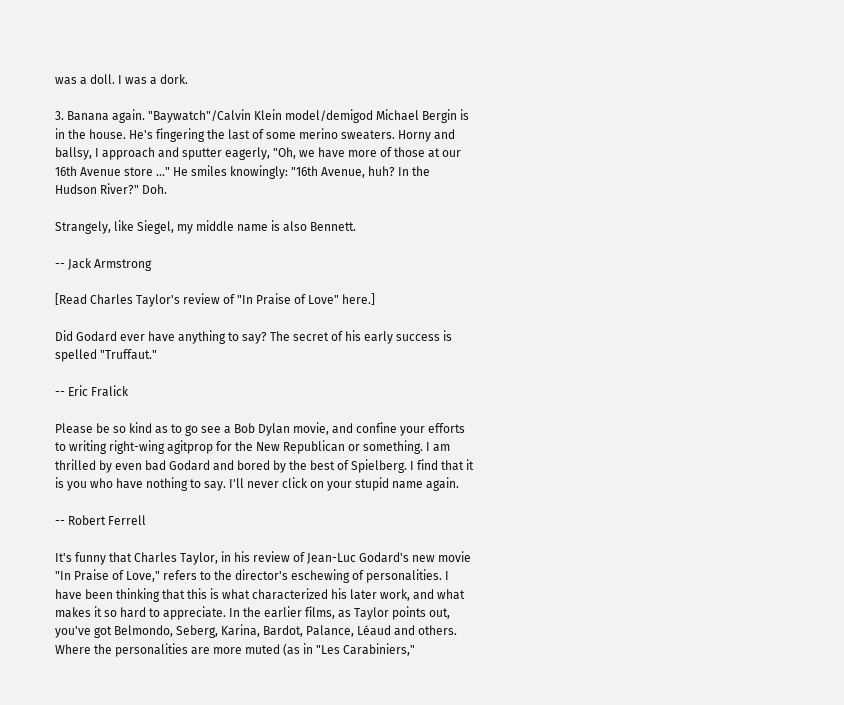was a doll. I was a dork.

3. Banana again. "Baywatch"/Calvin Klein model/demigod Michael Bergin is in the house. He's fingering the last of some merino sweaters. Horny and ballsy, I approach and sputter eagerly, "Oh, we have more of those at our 16th Avenue store ..." He smiles knowingly: "16th Avenue, huh? In the Hudson River?" Doh.

Strangely, like Siegel, my middle name is also Bennett.

-- Jack Armstrong

[Read Charles Taylor's review of "In Praise of Love" here.]

Did Godard ever have anything to say? The secret of his early success is spelled "Truffaut."

-- Eric Fralick

Please be so kind as to go see a Bob Dylan movie, and confine your efforts to writing right-wing agitprop for the New Republican or something. I am thrilled by even bad Godard and bored by the best of Spielberg. I find that it is you who have nothing to say. I'll never click on your stupid name again.

-- Robert Ferrell

It's funny that Charles Taylor, in his review of Jean-Luc Godard's new movie "In Praise of Love," refers to the director's eschewing of personalities. I have been thinking that this is what characterized his later work, and what makes it so hard to appreciate. In the earlier films, as Taylor points out, you've got Belmondo, Seberg, Karina, Bardot, Palance, Léaud and others. Where the personalities are more muted (as in "Les Carabiniers,"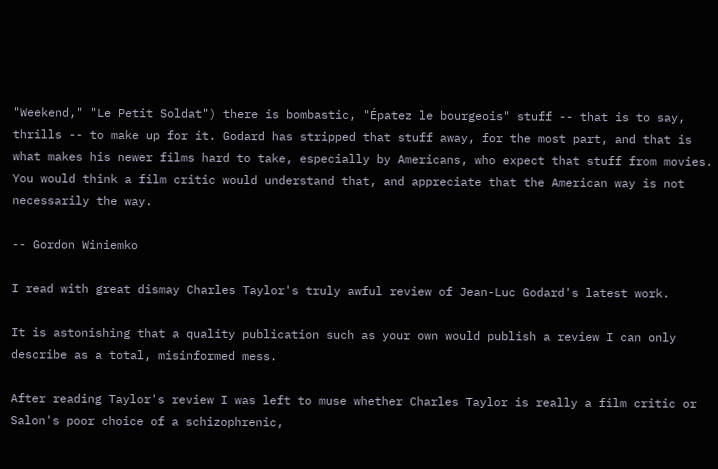"Weekend," "Le Petit Soldat") there is bombastic, "Épatez le bourgeois" stuff -- that is to say, thrills -- to make up for it. Godard has stripped that stuff away, for the most part, and that is what makes his newer films hard to take, especially by Americans, who expect that stuff from movies. You would think a film critic would understand that, and appreciate that the American way is not necessarily the way.

-- Gordon Winiemko

I read with great dismay Charles Taylor's truly awful review of Jean-Luc Godard's latest work.

It is astonishing that a quality publication such as your own would publish a review I can only describe as a total, misinformed mess.

After reading Taylor's review I was left to muse whether Charles Taylor is really a film critic or Salon's poor choice of a schizophrenic,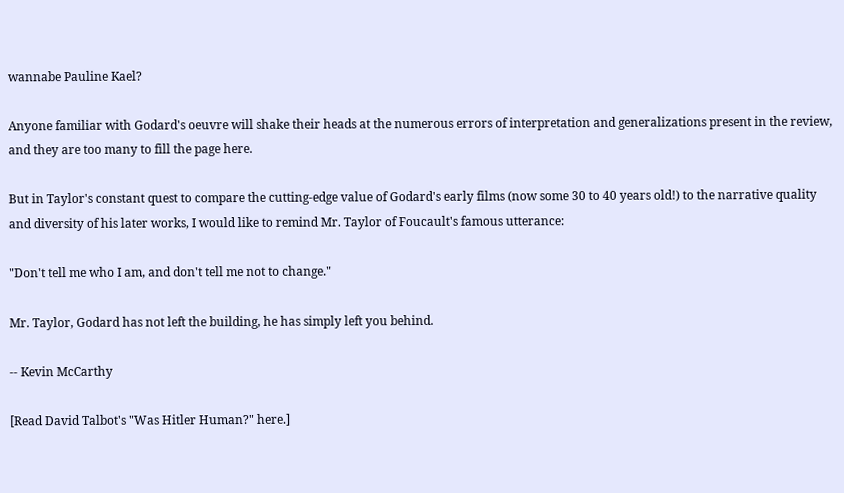wannabe Pauline Kael?

Anyone familiar with Godard's oeuvre will shake their heads at the numerous errors of interpretation and generalizations present in the review, and they are too many to fill the page here.

But in Taylor's constant quest to compare the cutting-edge value of Godard's early films (now some 30 to 40 years old!) to the narrative quality and diversity of his later works, I would like to remind Mr. Taylor of Foucault's famous utterance:

"Don't tell me who I am, and don't tell me not to change."

Mr. Taylor, Godard has not left the building, he has simply left you behind.

-- Kevin McCarthy

[Read David Talbot's "Was Hitler Human?" here.]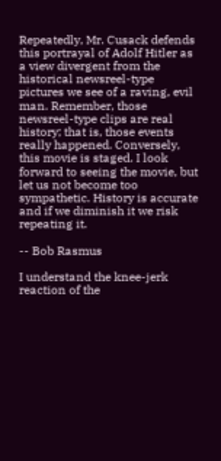Repeatedly, Mr. Cusack defends this portrayal of Adolf Hitler as a view divergent from the historical newsreel-type pictures we see of a raving, evil man. Remember, those newsreel-type clips are real history; that is, those events really happened. Conversely, this movie is staged. I look forward to seeing the movie, but let us not become too sympathetic. History is accurate and if we diminish it we risk repeating it.

-- Bob Rasmus

I understand the knee-jerk reaction of the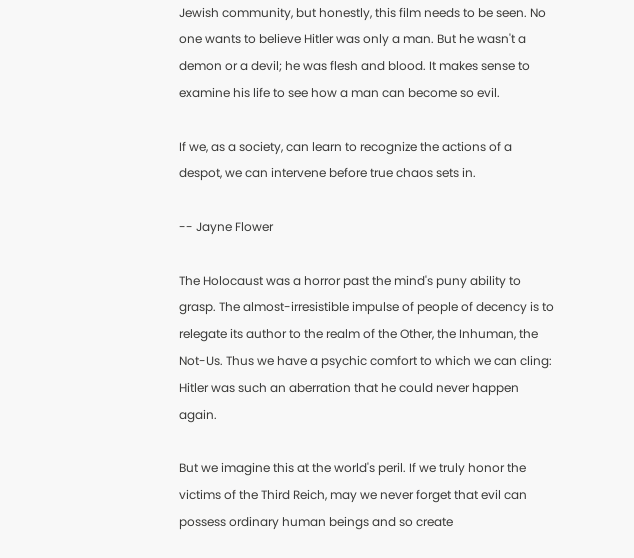Jewish community, but honestly, this film needs to be seen. No one wants to believe Hitler was only a man. But he wasn't a demon or a devil; he was flesh and blood. It makes sense to examine his life to see how a man can become so evil.

If we, as a society, can learn to recognize the actions of a despot, we can intervene before true chaos sets in.

-- Jayne Flower

The Holocaust was a horror past the mind's puny ability to grasp. The almost-irresistible impulse of people of decency is to relegate its author to the realm of the Other, the Inhuman, the Not-Us. Thus we have a psychic comfort to which we can cling: Hitler was such an aberration that he could never happen again.

But we imagine this at the world's peril. If we truly honor the victims of the Third Reich, may we never forget that evil can possess ordinary human beings and so create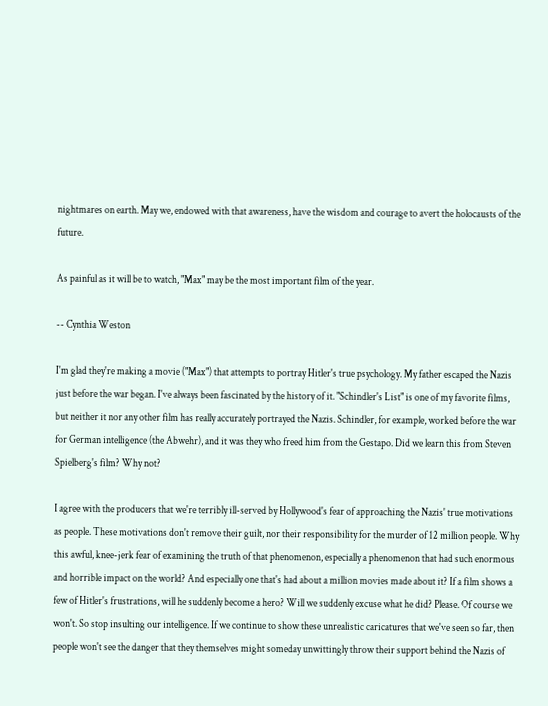nightmares on earth. May we, endowed with that awareness, have the wisdom and courage to avert the holocausts of the future.

As painful as it will be to watch, "Max" may be the most important film of the year.

-- Cynthia Weston

I'm glad they're making a movie ("Max") that attempts to portray Hitler's true psychology. My father escaped the Nazis just before the war began. I've always been fascinated by the history of it. "Schindler's List" is one of my favorite films, but neither it nor any other film has really accurately portrayed the Nazis. Schindler, for example, worked before the war for German intelligence (the Abwehr), and it was they who freed him from the Gestapo. Did we learn this from Steven Spielberg's film? Why not?

I agree with the producers that we're terribly ill-served by Hollywood's fear of approaching the Nazis' true motivations as people. These motivations don't remove their guilt, nor their responsibility for the murder of 12 million people. Why this awful, knee-jerk fear of examining the truth of that phenomenon, especially a phenomenon that had such enormous and horrible impact on the world? And especially one that's had about a million movies made about it? If a film shows a few of Hitler's frustrations, will he suddenly become a hero? Will we suddenly excuse what he did? Please. Of course we won't. So stop insulting our intelligence. If we continue to show these unrealistic caricatures that we've seen so far, then people won't see the danger that they themselves might someday unwittingly throw their support behind the Nazis of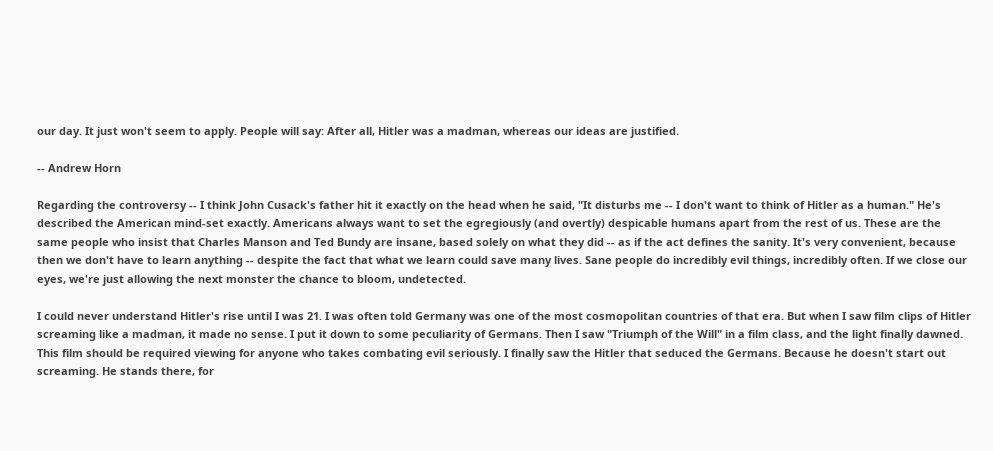our day. It just won't seem to apply. People will say: After all, Hitler was a madman, whereas our ideas are justified.

-- Andrew Horn

Regarding the controversy -- I think John Cusack's father hit it exactly on the head when he said, "It disturbs me -- I don't want to think of Hitler as a human." He's described the American mind-set exactly. Americans always want to set the egregiously (and overtly) despicable humans apart from the rest of us. These are the same people who insist that Charles Manson and Ted Bundy are insane, based solely on what they did -- as if the act defines the sanity. It's very convenient, because then we don't have to learn anything -- despite the fact that what we learn could save many lives. Sane people do incredibly evil things, incredibly often. If we close our eyes, we're just allowing the next monster the chance to bloom, undetected.

I could never understand Hitler's rise until I was 21. I was often told Germany was one of the most cosmopolitan countries of that era. But when I saw film clips of Hitler screaming like a madman, it made no sense. I put it down to some peculiarity of Germans. Then I saw "Triumph of the Will" in a film class, and the light finally dawned. This film should be required viewing for anyone who takes combating evil seriously. I finally saw the Hitler that seduced the Germans. Because he doesn't start out screaming. He stands there, for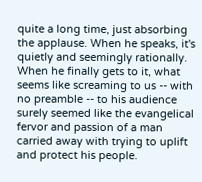quite a long time, just absorbing the applause. When he speaks, it's quietly and seemingly rationally. When he finally gets to it, what seems like screaming to us -- with no preamble -- to his audience surely seemed like the evangelical fervor and passion of a man carried away with trying to uplift and protect his people.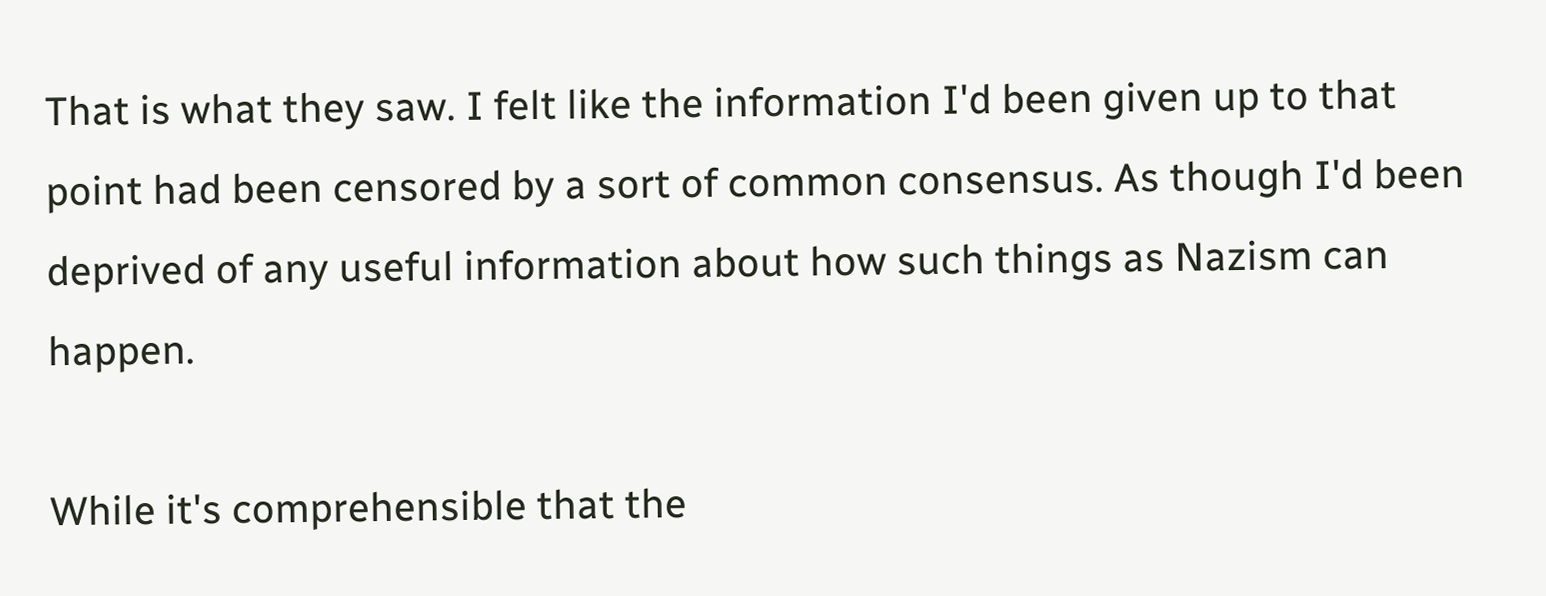That is what they saw. I felt like the information I'd been given up to that point had been censored by a sort of common consensus. As though I'd been deprived of any useful information about how such things as Nazism can happen.

While it's comprehensible that the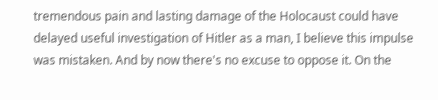tremendous pain and lasting damage of the Holocaust could have delayed useful investigation of Hitler as a man, I believe this impulse was mistaken. And by now there's no excuse to oppose it. On the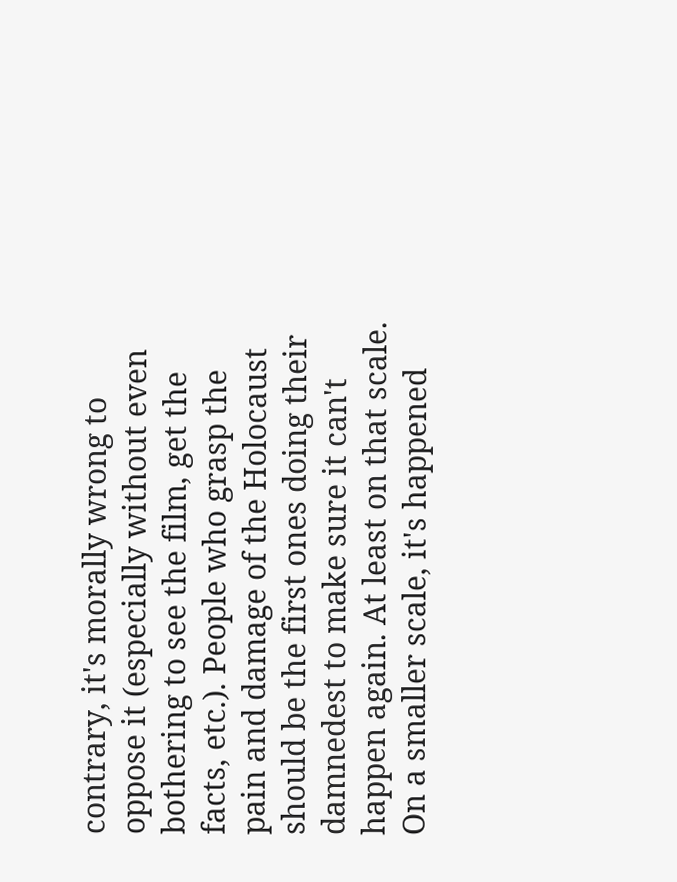contrary, it's morally wrong to oppose it (especially without even bothering to see the film, get the facts, etc.). People who grasp the pain and damage of the Holocaust should be the first ones doing their damnedest to make sure it can't happen again. At least on that scale. On a smaller scale, it's happened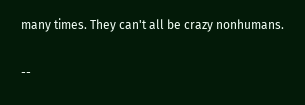many times. They can't all be crazy nonhumans.

--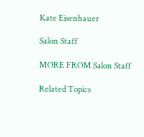Kate Eisenhauer

Salon Staff

MORE FROM Salon Staff

Related Topics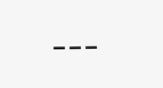---